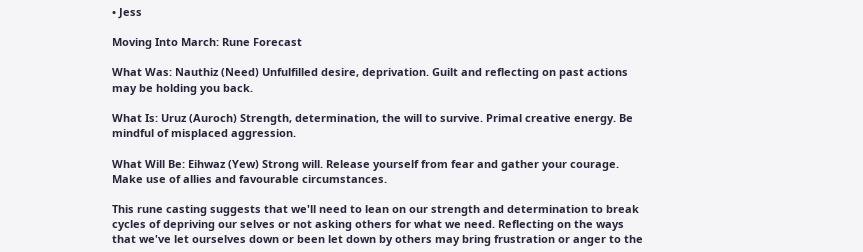• Jess

Moving Into March: Rune Forecast

What Was: Nauthiz (Need) Unfulfilled desire, deprivation. Guilt and reflecting on past actions may be holding you back.

What Is: Uruz (Auroch) Strength, determination, the will to survive. Primal creative energy. Be mindful of misplaced aggression.

What Will Be: Eihwaz (Yew) Strong will. Release yourself from fear and gather your courage. Make use of allies and favourable circumstances.

This rune casting suggests that we'll need to lean on our strength and determination to break cycles of depriving our selves or not asking others for what we need. Reflecting on the ways that we've let ourselves down or been let down by others may bring frustration or anger to the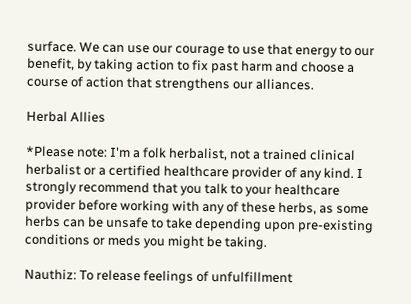surface. We can use our courage to use that energy to our benefit, by taking action to fix past harm and choose a course of action that strengthens our alliances.

Herbal Allies

*Please note: I'm a folk herbalist, not a trained clinical herbalist or a certified healthcare provider of any kind. I strongly recommend that you talk to your healthcare provider before working with any of these herbs, as some herbs can be unsafe to take depending upon pre-existing conditions or meds you might be taking.

Nauthiz: To release feelings of unfulfillment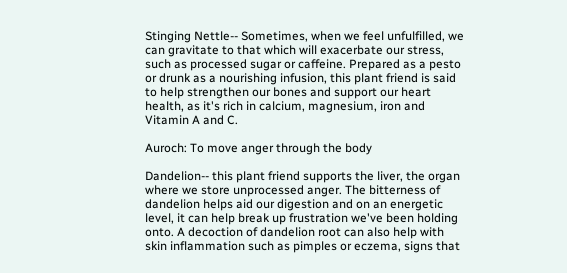Stinging Nettle-- Sometimes, when we feel unfulfilled, we can gravitate to that which will exacerbate our stress, such as processed sugar or caffeine. Prepared as a pesto or drunk as a nourishing infusion, this plant friend is said to help strengthen our bones and support our heart health, as it's rich in calcium, magnesium, iron and Vitamin A and C.

Auroch: To move anger through the body

Dandelion-- this plant friend supports the liver, the organ where we store unprocessed anger. The bitterness of dandelion helps aid our digestion and on an energetic level, it can help break up frustration we've been holding onto. A decoction of dandelion root can also help with skin inflammation such as pimples or eczema, signs that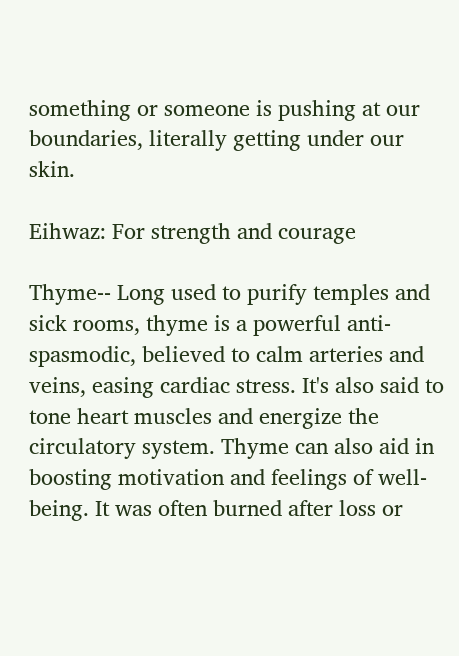something or someone is pushing at our boundaries, literally getting under our skin.

Eihwaz: For strength and courage

Thyme-- Long used to purify temples and sick rooms, thyme is a powerful anti-spasmodic, believed to calm arteries and veins, easing cardiac stress. It's also said to tone heart muscles and energize the circulatory system. Thyme can also aid in boosting motivation and feelings of well-being. It was often burned after loss or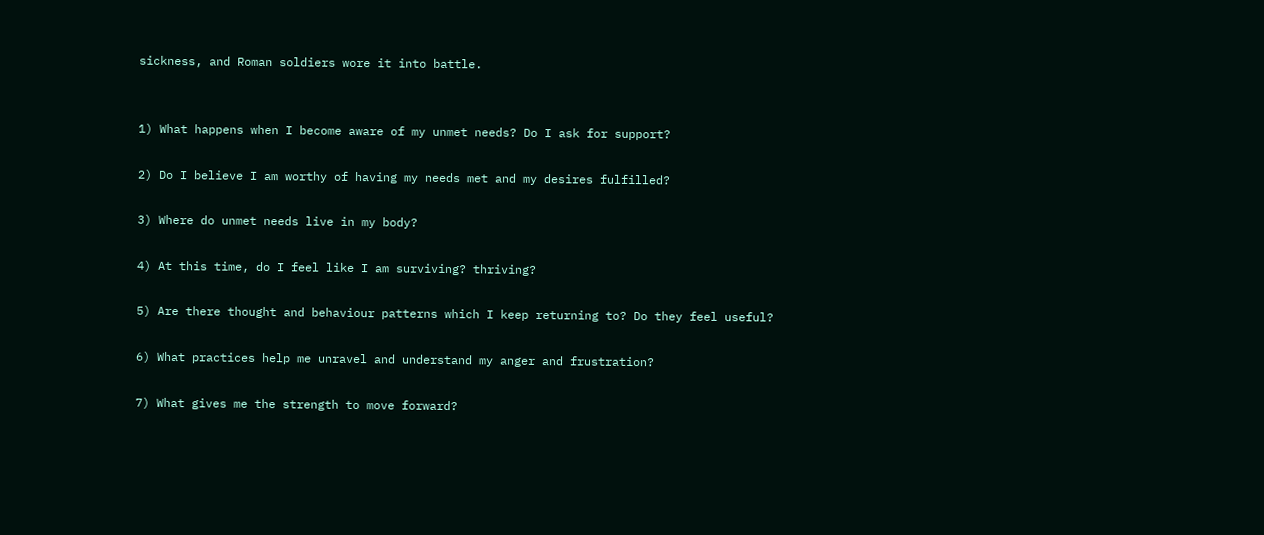sickness, and Roman soldiers wore it into battle.


1) What happens when I become aware of my unmet needs? Do I ask for support?

2) Do I believe I am worthy of having my needs met and my desires fulfilled?

3) Where do unmet needs live in my body?

4) At this time, do I feel like I am surviving? thriving?

5) Are there thought and behaviour patterns which I keep returning to? Do they feel useful?

6) What practices help me unravel and understand my anger and frustration?

7) What gives me the strength to move forward?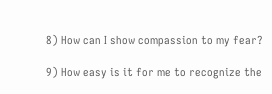8) How can I show compassion to my fear?

9) How easy is it for me to recognize the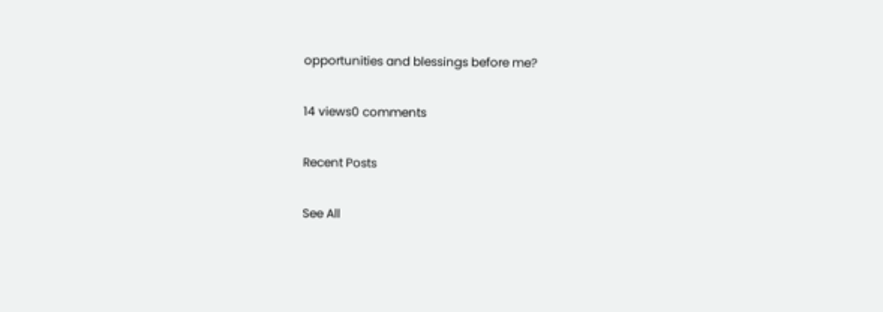opportunities and blessings before me?

14 views0 comments

Recent Posts

See All